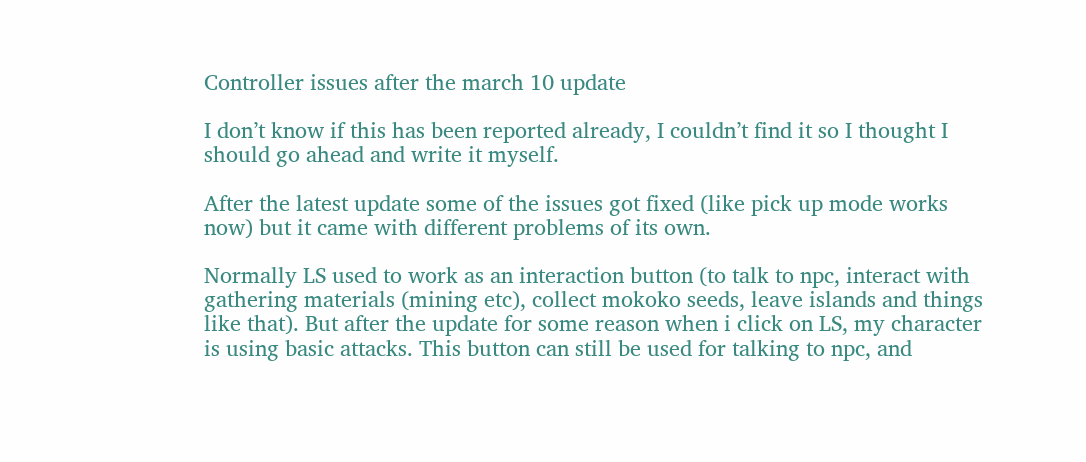Controller issues after the march 10 update

I don’t know if this has been reported already, I couldn’t find it so I thought I should go ahead and write it myself.

After the latest update some of the issues got fixed (like pick up mode works now) but it came with different problems of its own.

Normally LS used to work as an interaction button (to talk to npc, interact with gathering materials (mining etc), collect mokoko seeds, leave islands and things like that). But after the update for some reason when i click on LS, my character is using basic attacks. This button can still be used for talking to npc, and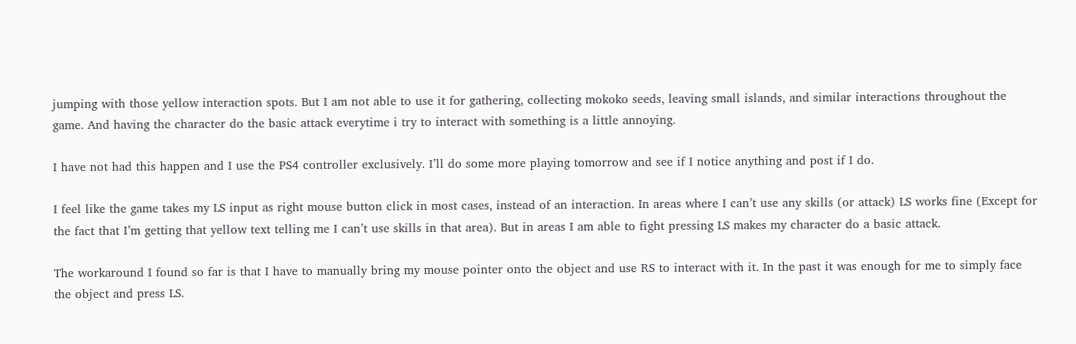jumping with those yellow interaction spots. But I am not able to use it for gathering, collecting mokoko seeds, leaving small islands, and similar interactions throughout the game. And having the character do the basic attack everytime i try to interact with something is a little annoying.

I have not had this happen and I use the PS4 controller exclusively. I’ll do some more playing tomorrow and see if I notice anything and post if I do.

I feel like the game takes my LS input as right mouse button click in most cases, instead of an interaction. In areas where I can’t use any skills (or attack) LS works fine (Except for the fact that I’m getting that yellow text telling me I can’t use skills in that area). But in areas I am able to fight pressing LS makes my character do a basic attack.

The workaround I found so far is that I have to manually bring my mouse pointer onto the object and use RS to interact with it. In the past it was enough for me to simply face the object and press LS.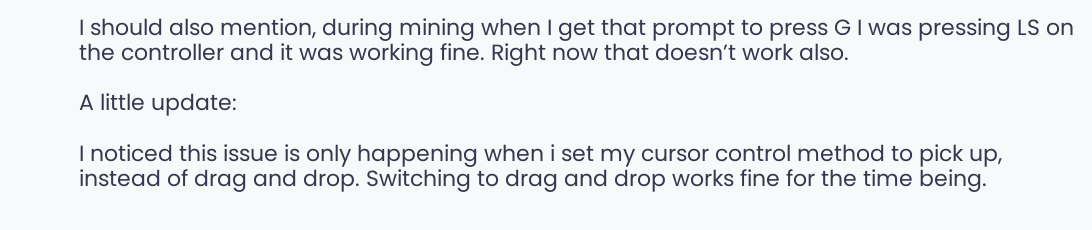I should also mention, during mining when I get that prompt to press G I was pressing LS on the controller and it was working fine. Right now that doesn’t work also.

A little update:

I noticed this issue is only happening when i set my cursor control method to pick up, instead of drag and drop. Switching to drag and drop works fine for the time being.